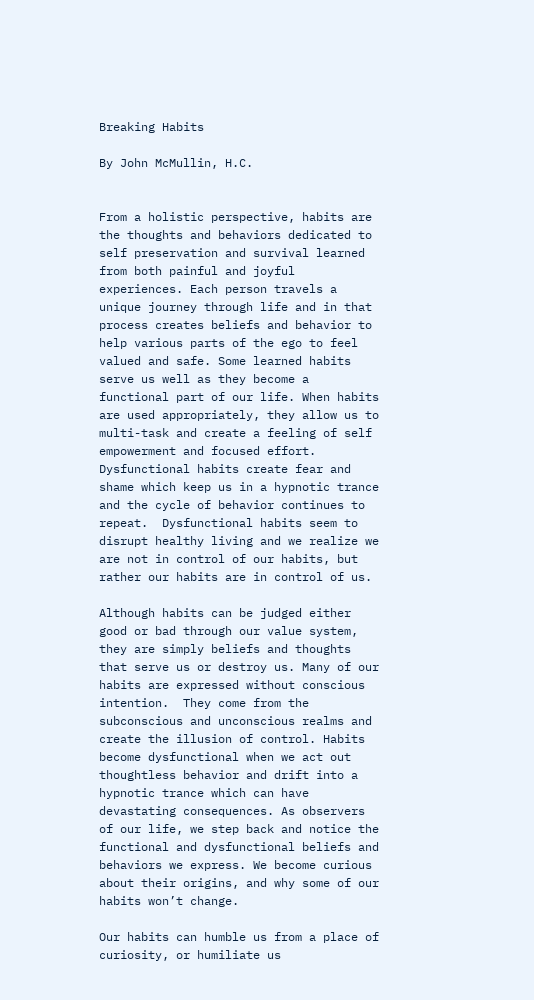Breaking Habits

By John McMullin, H.C.


From a holistic perspective, habits are the thoughts and behaviors dedicated to self preservation and survival learned from both painful and joyful experiences. Each person travels a unique journey through life and in that process creates beliefs and behavior to help various parts of the ego to feel valued and safe. Some learned habits serve us well as they become a functional part of our life. When habits are used appropriately, they allow us to multi-task and create a feeling of self empowerment and focused effort. Dysfunctional habits create fear and shame which keep us in a hypnotic trance and the cycle of behavior continues to repeat.  Dysfunctional habits seem to disrupt healthy living and we realize we are not in control of our habits, but rather our habits are in control of us.

Although habits can be judged either good or bad through our value system, they are simply beliefs and thoughts that serve us or destroy us. Many of our habits are expressed without conscious intention.  They come from the subconscious and unconscious realms and create the illusion of control. Habits become dysfunctional when we act out thoughtless behavior and drift into a hypnotic trance which can have devastating consequences. As observers of our life, we step back and notice the functional and dysfunctional beliefs and behaviors we express. We become curious about their origins, and why some of our habits won’t change.

Our habits can humble us from a place of curiosity, or humiliate us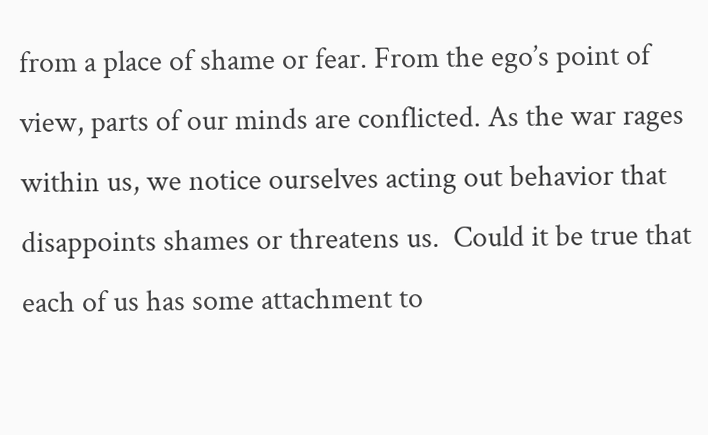from a place of shame or fear. From the ego’s point of view, parts of our minds are conflicted. As the war rages within us, we notice ourselves acting out behavior that disappoints shames or threatens us.  Could it be true that each of us has some attachment to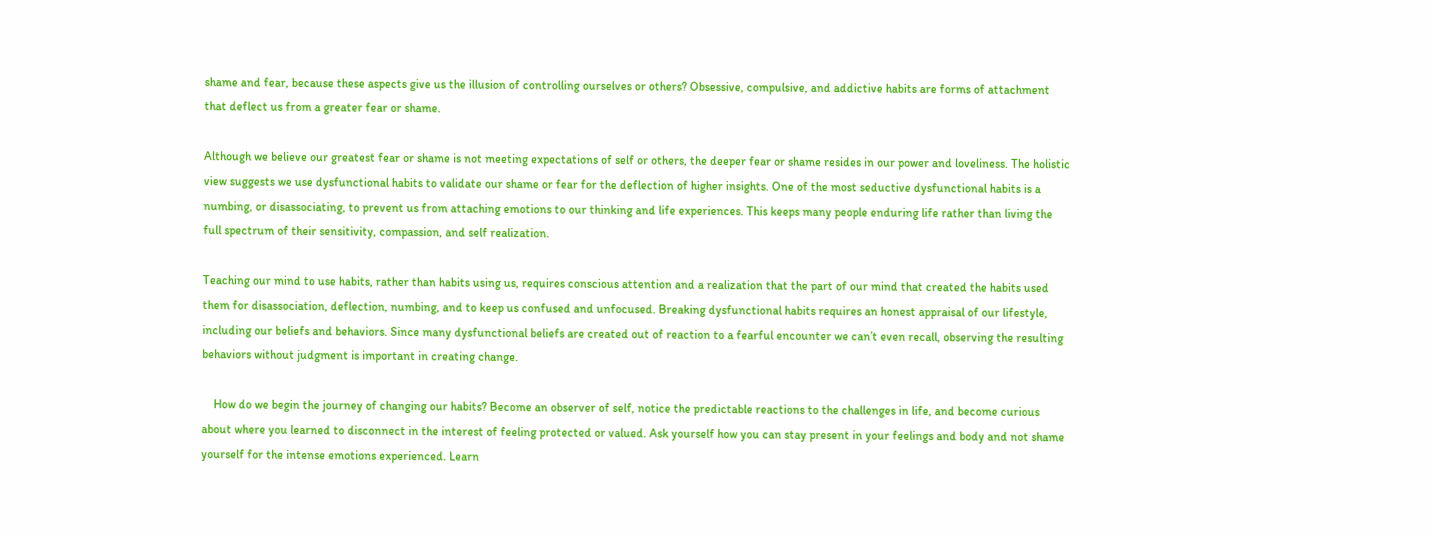shame and fear, because these aspects give us the illusion of controlling ourselves or others? Obsessive, compulsive, and addictive habits are forms of attachment that deflect us from a greater fear or shame.

Although we believe our greatest fear or shame is not meeting expectations of self or others, the deeper fear or shame resides in our power and loveliness. The holistic view suggests we use dysfunctional habits to validate our shame or fear for the deflection of higher insights. One of the most seductive dysfunctional habits is a numbing, or disassociating, to prevent us from attaching emotions to our thinking and life experiences. This keeps many people enduring life rather than living the full spectrum of their sensitivity, compassion, and self realization.

Teaching our mind to use habits, rather than habits using us, requires conscious attention and a realization that the part of our mind that created the habits used them for disassociation, deflection, numbing, and to keep us confused and unfocused. Breaking dysfunctional habits requires an honest appraisal of our lifestyle, including our beliefs and behaviors. Since many dysfunctional beliefs are created out of reaction to a fearful encounter we can’t even recall, observing the resulting behaviors without judgment is important in creating change.

    How do we begin the journey of changing our habits? Become an observer of self, notice the predictable reactions to the challenges in life, and become curious about where you learned to disconnect in the interest of feeling protected or valued. Ask yourself how you can stay present in your feelings and body and not shame yourself for the intense emotions experienced. Learn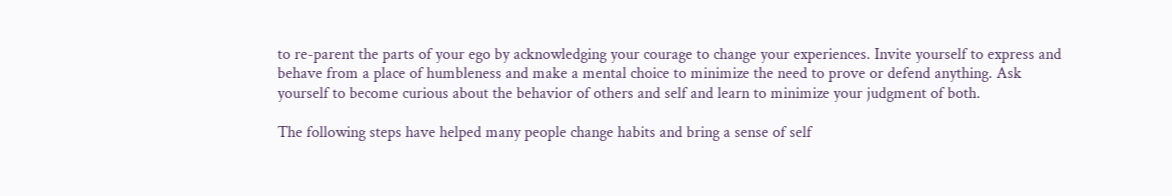to re-parent the parts of your ego by acknowledging your courage to change your experiences. Invite yourself to express and behave from a place of humbleness and make a mental choice to minimize the need to prove or defend anything. Ask yourself to become curious about the behavior of others and self and learn to minimize your judgment of both.

The following steps have helped many people change habits and bring a sense of self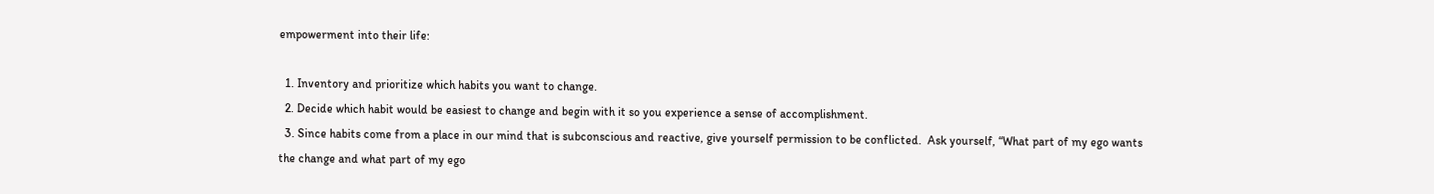empowerment into their life:

  1. Inventory and prioritize which habits you want to change.
  2. Decide which habit would be easiest to change and begin with it so you experience a sense of accomplishment.
  3. Since habits come from a place in our mind that is subconscious and reactive, give yourself permission to be conflicted.  Ask yourself, “What part of my ego wants the change and what part of my ego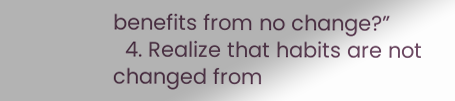benefits from no change?”
  4. Realize that habits are not changed from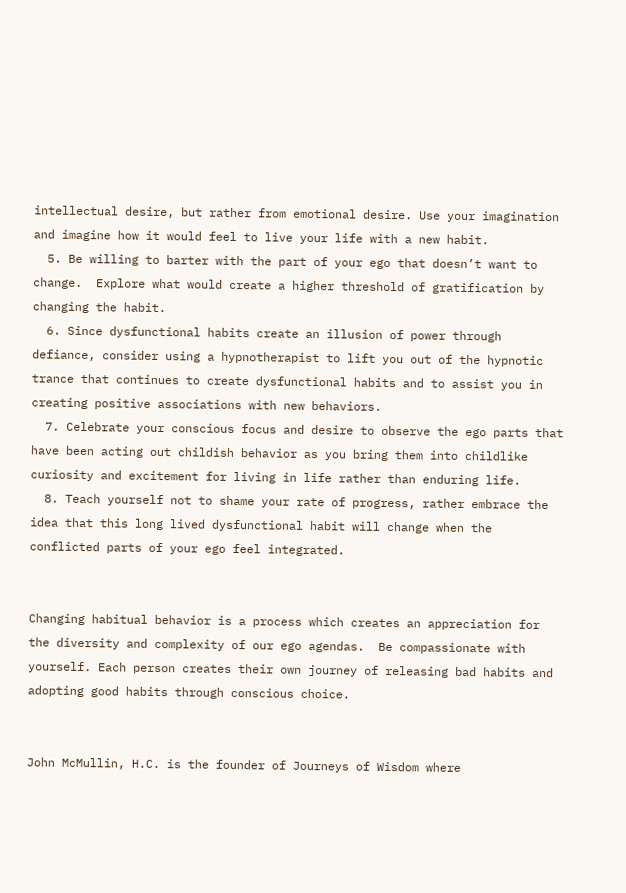intellectual desire, but rather from emotional desire. Use your imagination and imagine how it would feel to live your life with a new habit.
  5. Be willing to barter with the part of your ego that doesn’t want to change.  Explore what would create a higher threshold of gratification by changing the habit.
  6. Since dysfunctional habits create an illusion of power through defiance, consider using a hypnotherapist to lift you out of the hypnotic trance that continues to create dysfunctional habits and to assist you in creating positive associations with new behaviors.
  7. Celebrate your conscious focus and desire to observe the ego parts that have been acting out childish behavior as you bring them into childlike curiosity and excitement for living in life rather than enduring life.
  8. Teach yourself not to shame your rate of progress, rather embrace the idea that this long lived dysfunctional habit will change when the conflicted parts of your ego feel integrated.


Changing habitual behavior is a process which creates an appreciation for the diversity and complexity of our ego agendas.  Be compassionate with yourself. Each person creates their own journey of releasing bad habits and adopting good habits through conscious choice.


John McMullin, H.C. is the founder of Journeys of Wisdom where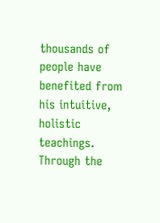thousands of people have benefited from his intuitive, holistic teachings.  Through the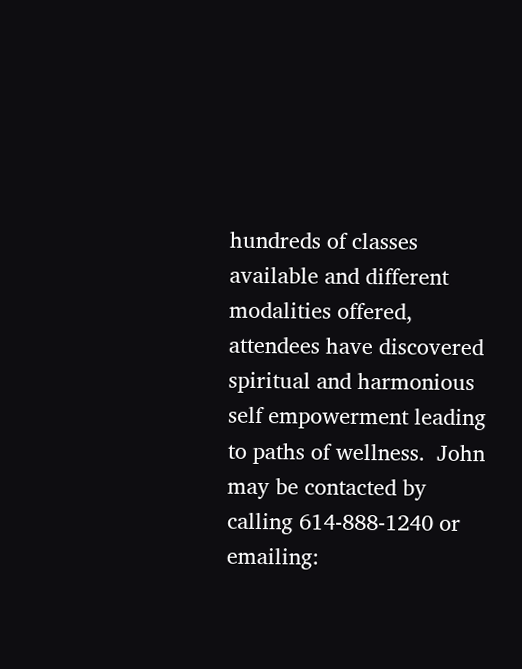hundreds of classes available and different modalities offered, attendees have discovered spiritual and harmonious self empowerment leading to paths of wellness.  John may be contacted by calling 614-888-1240 or emailing: